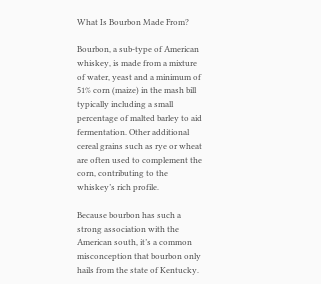What Is Bourbon Made From?

Bourbon, a sub-type of American whiskey, is made from a mixture of water, yeast and a minimum of 51% corn (maize) in the mash bill typically including a small percentage of malted barley to aid fermentation. Other additional cereal grains such as rye or wheat are often used to complement the corn, contributing to the whiskey’s rich profile.

Because bourbon has such a strong association with the American south, it’s a common misconception that bourbon only hails from the state of Kentucky.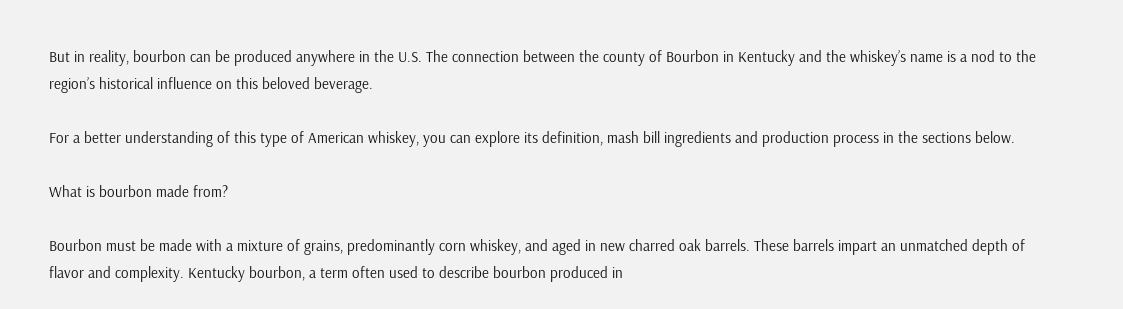But in reality, bourbon can be produced anywhere in the U.S. The connection between the county of Bourbon in Kentucky and the whiskey’s name is a nod to the region’s historical influence on this beloved beverage.

For a better understanding of this type of American whiskey, you can explore its definition, mash bill ingredients and production process in the sections below.

What is bourbon made from?

Bourbon must be made with a mixture of grains, predominantly corn whiskey, and aged in new charred oak barrels. These barrels impart an unmatched depth of flavor and complexity. Kentucky bourbon, a term often used to describe bourbon produced in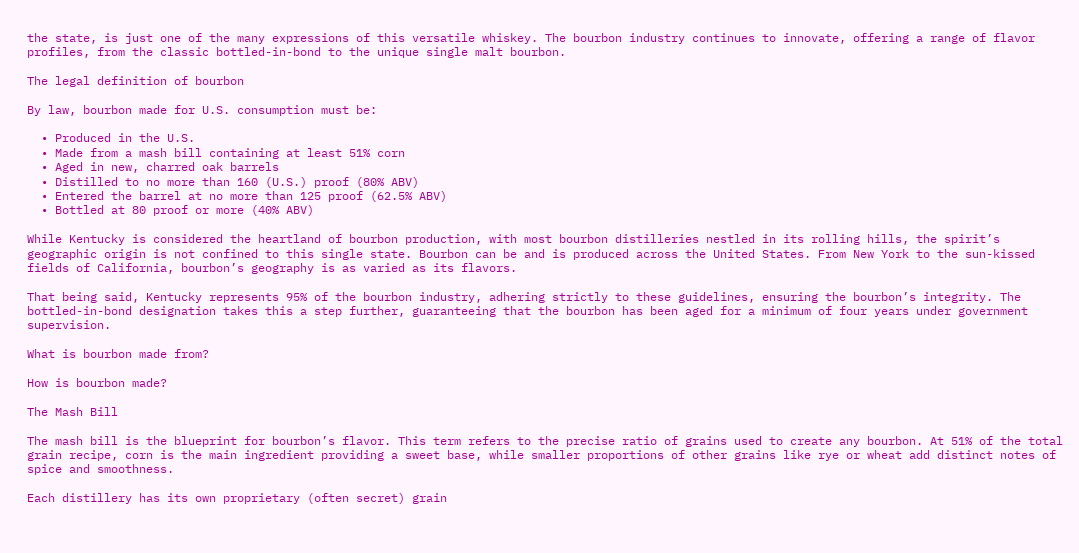the state, is just one of the many expressions of this versatile whiskey. The bourbon industry continues to innovate, offering a range of flavor profiles, from the classic bottled-in-bond to the unique single malt bourbon.

The legal definition of bourbon

By law, bourbon made for U.S. consumption must be:

  • Produced in the U.S.
  • Made from a mash bill containing at least 51% corn
  • Aged in new, charred oak barrels
  • Distilled to no more than 160 (U.S.) proof (80% ABV)
  • Entered the barrel at no more than 125 proof (62.5% ABV)
  • Bottled at 80 proof or more (40% ABV)

While Kentucky is considered the heartland of bourbon production, with most bourbon distilleries nestled in its rolling hills, the spirit’s geographic origin is not confined to this single state. Bourbon can be and is produced across the United States. From New York to the sun-kissed fields of California, bourbon’s geography is as varied as its flavors.

That being said, Kentucky represents 95% of the bourbon industry, adhering strictly to these guidelines, ensuring the bourbon’s integrity. The bottled-in-bond designation takes this a step further, guaranteeing that the bourbon has been aged for a minimum of four years under government supervision.

What is bourbon made from?

How is bourbon made?

The Mash Bill

The mash bill is the blueprint for bourbon’s flavor. This term refers to the precise ratio of grains used to create any bourbon. At 51% of the total grain recipe, corn is the main ingredient providing a sweet base, while smaller proportions of other grains like rye or wheat add distinct notes of spice and smoothness.

Each distillery has its own proprietary (often secret) grain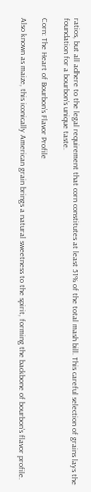ratios, but all adhere to the legal requirement that corn constitutes at least 51% of the total mash bill. This careful selection of grains lays the foundation for a bourbon’s unique taste.

Corn: The Heart of Bourbon’s Flavor Profile

Also known as maize, this iconically American grain brings a natural sweetness to the spirit, forming the backbone of bourbon’s flavor profile.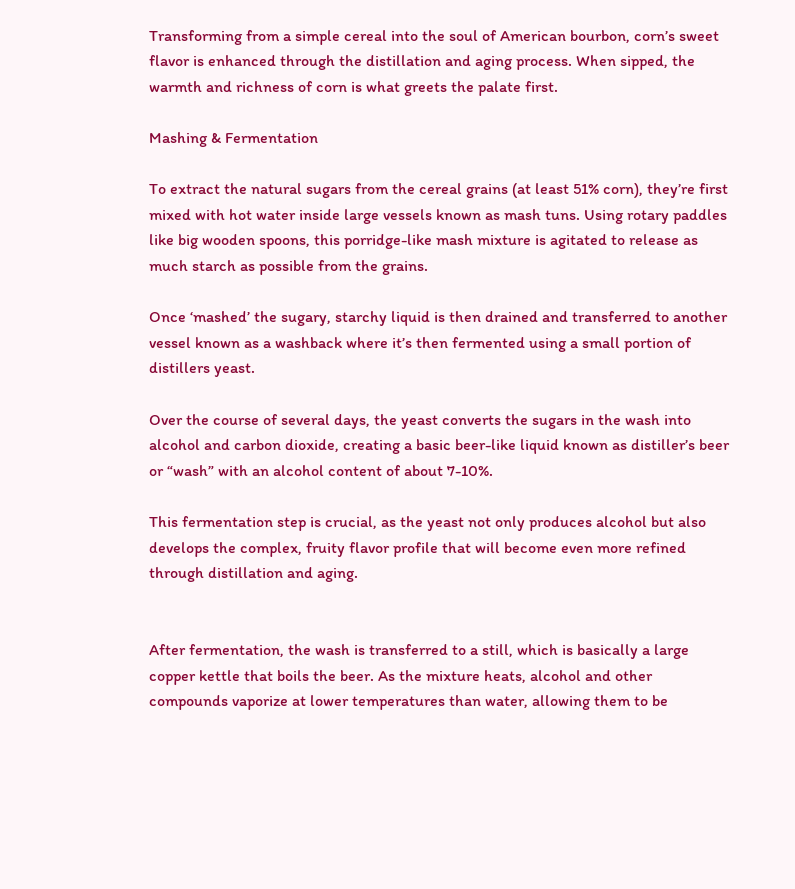Transforming from a simple cereal into the soul of American bourbon, corn’s sweet flavor is enhanced through the distillation and aging process. When sipped, the warmth and richness of corn is what greets the palate first.

Mashing & Fermentation

To extract the natural sugars from the cereal grains (at least 51% corn), they’re first mixed with hot water inside large vessels known as mash tuns. Using rotary paddles like big wooden spoons, this porridge-like mash mixture is agitated to release as much starch as possible from the grains.

Once ‘mashed’ the sugary, starchy liquid is then drained and transferred to another vessel known as a washback where it’s then fermented using a small portion of distillers yeast.

Over the course of several days, the yeast converts the sugars in the wash into alcohol and carbon dioxide, creating a basic beer-like liquid known as distiller’s beer or “wash” with an alcohol content of about 7-10%.

This fermentation step is crucial, as the yeast not only produces alcohol but also develops the complex, fruity flavor profile that will become even more refined through distillation and aging.


After fermentation, the wash is transferred to a still, which is basically a large copper kettle that boils the beer. As the mixture heats, alcohol and other compounds vaporize at lower temperatures than water, allowing them to be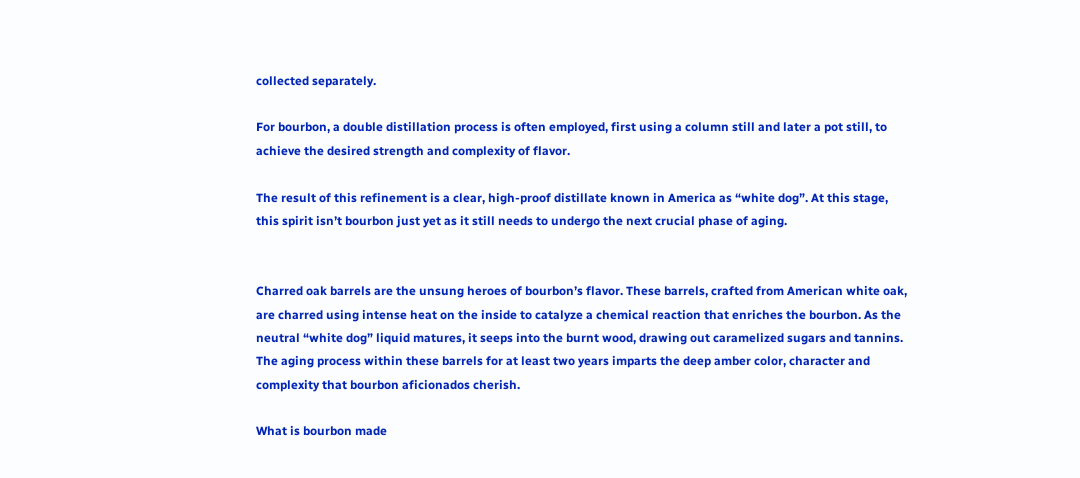collected separately.

For bourbon, a double distillation process is often employed, first using a column still and later a pot still, to achieve the desired strength and complexity of flavor.

The result of this refinement is a clear, high-proof distillate known in America as “white dog”. At this stage, this spirit isn’t bourbon just yet as it still needs to undergo the next crucial phase of aging.


Charred oak barrels are the unsung heroes of bourbon’s flavor. These barrels, crafted from American white oak, are charred using intense heat on the inside to catalyze a chemical reaction that enriches the bourbon. As the neutral “white dog” liquid matures, it seeps into the burnt wood, drawing out caramelized sugars and tannins. The aging process within these barrels for at least two years imparts the deep amber color, character and complexity that bourbon aficionados cherish.

What is bourbon made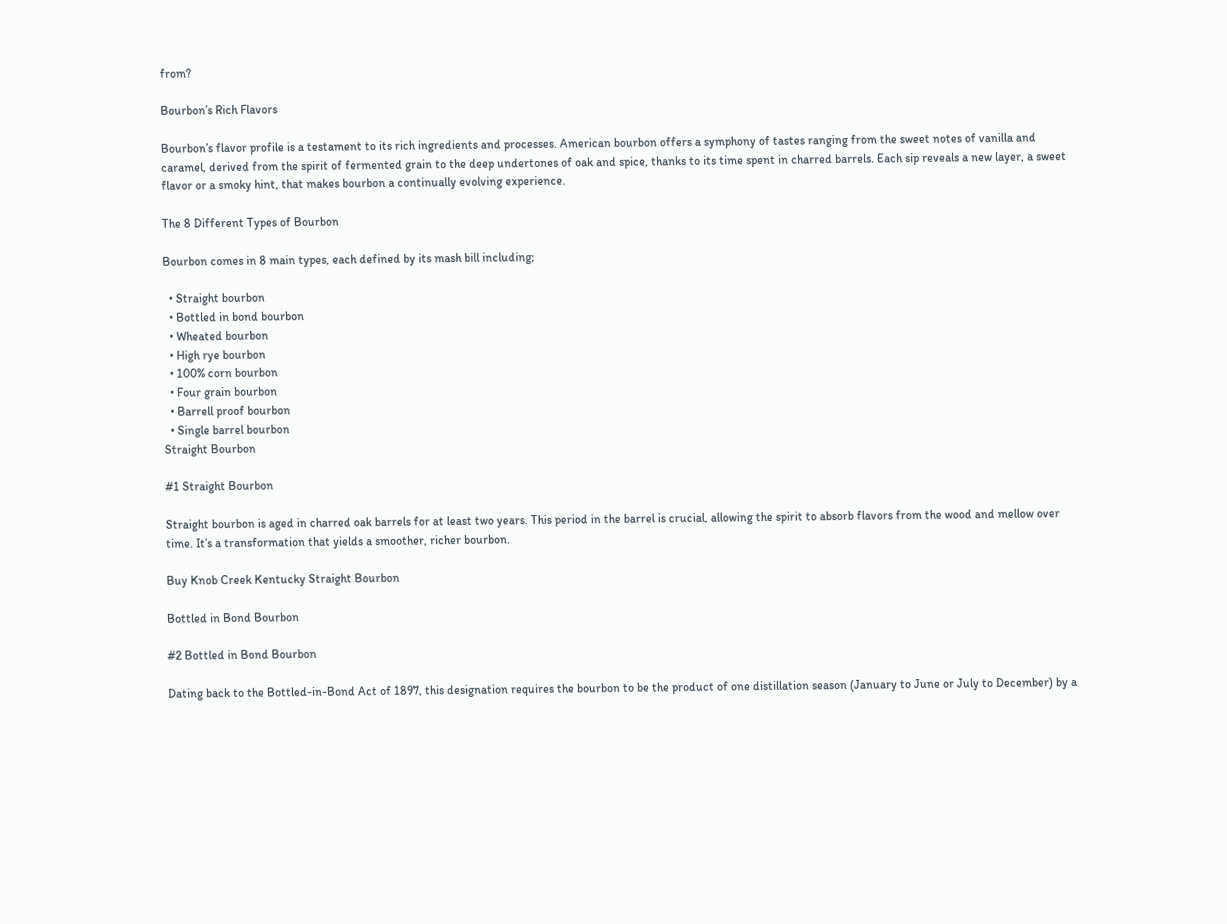from?

Bourbon’s Rich Flavors

Bourbon’s flavor profile is a testament to its rich ingredients and processes. American bourbon offers a symphony of tastes ranging from the sweet notes of vanilla and caramel, derived from the spirit of fermented grain to the deep undertones of oak and spice, thanks to its time spent in charred barrels. Each sip reveals a new layer, a sweet flavor or a smoky hint, that makes bourbon a continually evolving experience.

The 8 Different Types of Bourbon

Bourbon comes in 8 main types, each defined by its mash bill including;

  • Straight bourbon
  • Bottled in bond bourbon
  • Wheated bourbon
  • High rye bourbon
  • 100% corn bourbon
  • Four grain bourbon
  • Barrell proof bourbon
  • Single barrel bourbon
Straight Bourbon

#1 Straight Bourbon

Straight bourbon is aged in charred oak barrels for at least two years. This period in the barrel is crucial, allowing the spirit to absorb flavors from the wood and mellow over time. It’s a transformation that yields a smoother, richer bourbon.

Buy Knob Creek Kentucky Straight Bourbon

Bottled in Bond Bourbon

#2 Bottled in Bond Bourbon

Dating back to the Bottled-in-Bond Act of 1897, this designation requires the bourbon to be the product of one distillation season (January to June or July to December) by a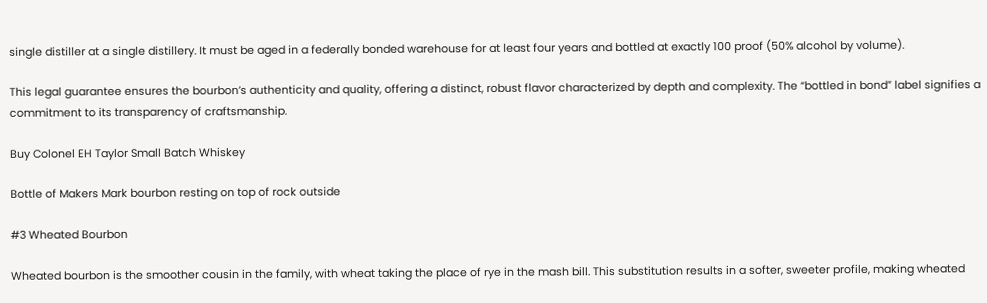single distiller at a single distillery. It must be aged in a federally bonded warehouse for at least four years and bottled at exactly 100 proof (50% alcohol by volume).

This legal guarantee ensures the bourbon’s authenticity and quality, offering a distinct, robust flavor characterized by depth and complexity. The “bottled in bond” label signifies a commitment to its transparency of craftsmanship.

Buy Colonel EH Taylor Small Batch Whiskey

Bottle of Makers Mark bourbon resting on top of rock outside

#3 Wheated Bourbon

Wheated bourbon is the smoother cousin in the family, with wheat taking the place of rye in the mash bill. This substitution results in a softer, sweeter profile, making wheated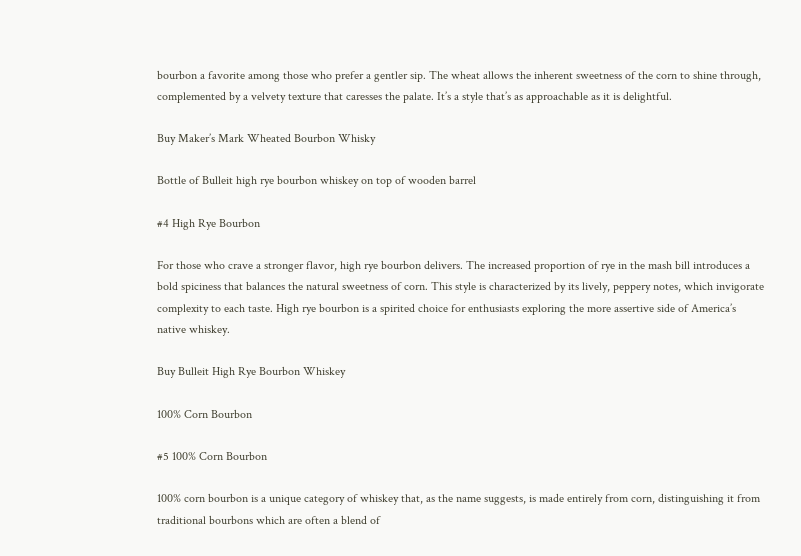bourbon a favorite among those who prefer a gentler sip. The wheat allows the inherent sweetness of the corn to shine through, complemented by a velvety texture that caresses the palate. It’s a style that’s as approachable as it is delightful.

Buy Maker’s Mark Wheated Bourbon Whisky

Bottle of Bulleit high rye bourbon whiskey on top of wooden barrel

#4 High Rye Bourbon

For those who crave a stronger flavor, high rye bourbon delivers. The increased proportion of rye in the mash bill introduces a bold spiciness that balances the natural sweetness of corn. This style is characterized by its lively, peppery notes, which invigorate complexity to each taste. High rye bourbon is a spirited choice for enthusiasts exploring the more assertive side of America’s native whiskey.

Buy Bulleit High Rye Bourbon Whiskey

100% Corn Bourbon

#5 100% Corn Bourbon

100% corn bourbon is a unique category of whiskey that, as the name suggests, is made entirely from corn, distinguishing it from traditional bourbons which are often a blend of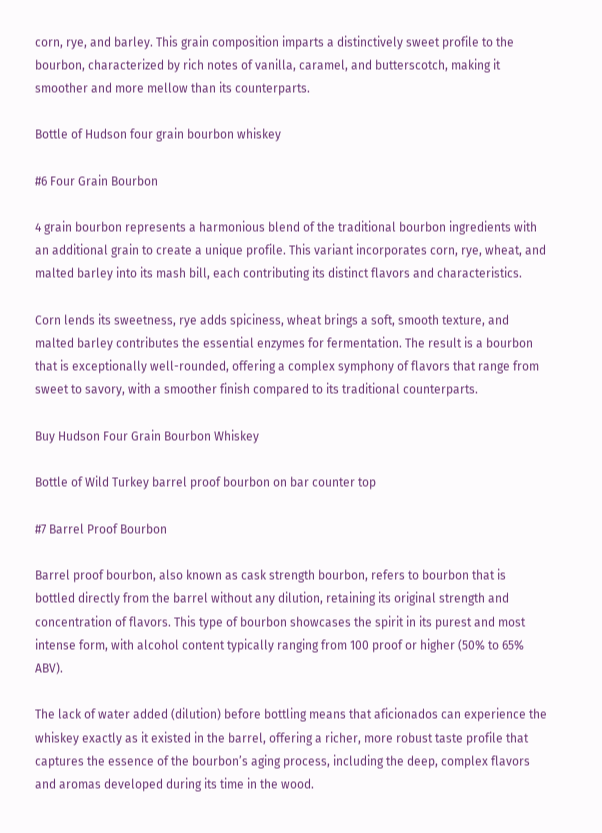corn, rye, and barley. This grain composition imparts a distinctively sweet profile to the bourbon, characterized by rich notes of vanilla, caramel, and butterscotch, making it smoother and more mellow than its counterparts.

Bottle of Hudson four grain bourbon whiskey

#6 Four Grain Bourbon

4 grain bourbon represents a harmonious blend of the traditional bourbon ingredients with an additional grain to create a unique profile. This variant incorporates corn, rye, wheat, and malted barley into its mash bill, each contributing its distinct flavors and characteristics.

Corn lends its sweetness, rye adds spiciness, wheat brings a soft, smooth texture, and malted barley contributes the essential enzymes for fermentation. The result is a bourbon that is exceptionally well-rounded, offering a complex symphony of flavors that range from sweet to savory, with a smoother finish compared to its traditional counterparts.

Buy Hudson Four Grain Bourbon Whiskey

Bottle of Wild Turkey barrel proof bourbon on bar counter top

#7 Barrel Proof Bourbon

Barrel proof bourbon, also known as cask strength bourbon, refers to bourbon that is bottled directly from the barrel without any dilution, retaining its original strength and concentration of flavors. This type of bourbon showcases the spirit in its purest and most intense form, with alcohol content typically ranging from 100 proof or higher (50% to 65% ABV).

The lack of water added (dilution) before bottling means that aficionados can experience the whiskey exactly as it existed in the barrel, offering a richer, more robust taste profile that captures the essence of the bourbon’s aging process, including the deep, complex flavors and aromas developed during its time in the wood.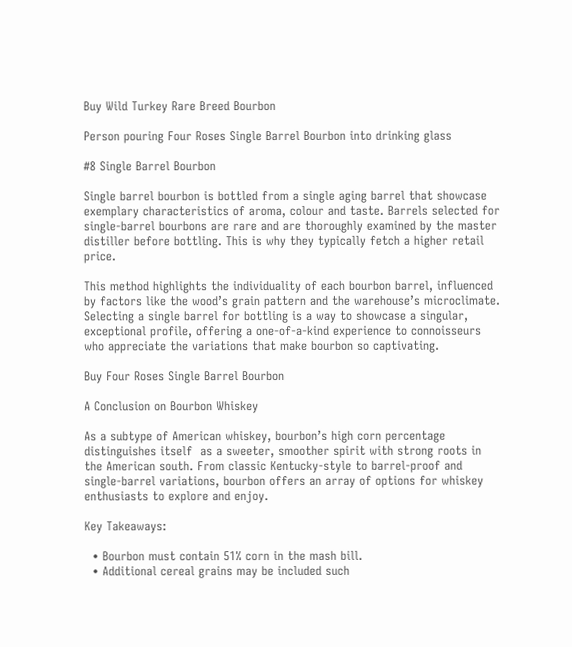Buy Wild Turkey Rare Breed Bourbon

Person pouring Four Roses Single Barrel Bourbon into drinking glass

#8 Single Barrel Bourbon

Single barrel bourbon is bottled from a single aging barrel that showcase exemplary characteristics of aroma, colour and taste. Barrels selected for single-barrel bourbons are rare and are thoroughly examined by the master distiller before bottling. This is why they typically fetch a higher retail price.

This method highlights the individuality of each bourbon barrel, influenced by factors like the wood’s grain pattern and the warehouse’s microclimate. Selecting a single barrel for bottling is a way to showcase a singular, exceptional profile, offering a one-of-a-kind experience to connoisseurs who appreciate the variations that make bourbon so captivating.

Buy Four Roses Single Barrel Bourbon

A Conclusion on Bourbon Whiskey

As a subtype of American whiskey, bourbon’s high corn percentage distinguishes itself  as a sweeter, smoother spirit with strong roots in the American south. From classic Kentucky-style to barrel-proof and single-barrel variations, bourbon offers an array of options for whiskey enthusiasts to explore and enjoy.

Key Takeaways:

  • Bourbon must contain 51% corn in the mash bill.
  • Additional cereal grains may be included such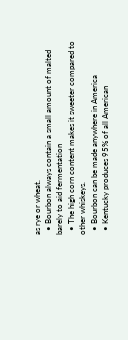as rye or wheat.
  • Bourbon always contain a small amount of malted barely to aid fermentation
  • The high corn content makes it sweeter compared to other whiskeys.
  • Bourbon can be made anywhere in America
  • Kentucky produces 95% of all American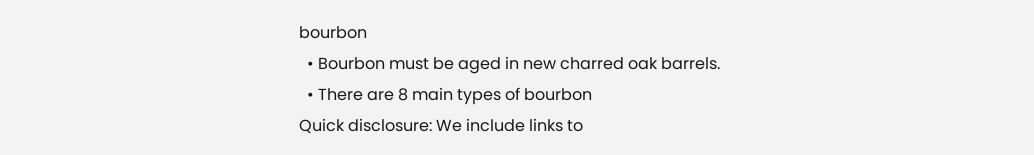bourbon
  • Bourbon must be aged in new charred oak barrels.
  • There are 8 main types of bourbon
Quick disclosure: We include links to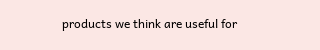products we think are useful for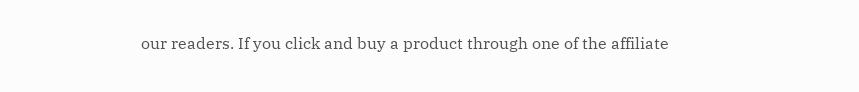our readers. If you click and buy a product through one of the affiliate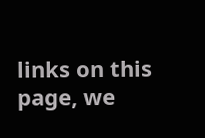links on this page, we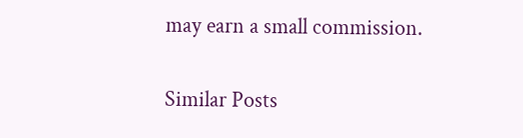may earn a small commission.

Similar Posts